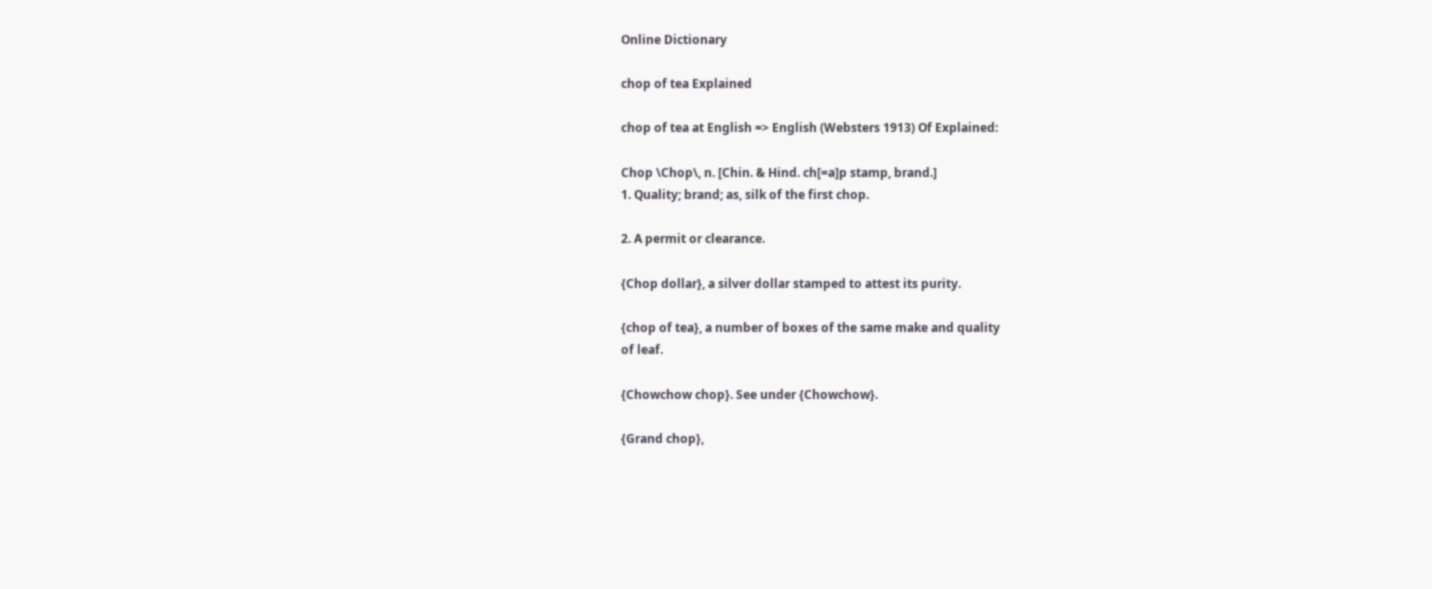Online Dictionary

chop of tea Explained

chop of tea at English => English (Websters 1913) Of Explained:

Chop \Chop\, n. [Chin. & Hind. ch[=a]p stamp, brand.]
1. Quality; brand; as, silk of the first chop.

2. A permit or clearance.

{Chop dollar}, a silver dollar stamped to attest its purity.

{chop of tea}, a number of boxes of the same make and quality
of leaf.

{Chowchow chop}. See under {Chowchow}.

{Grand chop},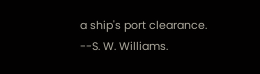a ship's port clearance. --S. W. Williams.